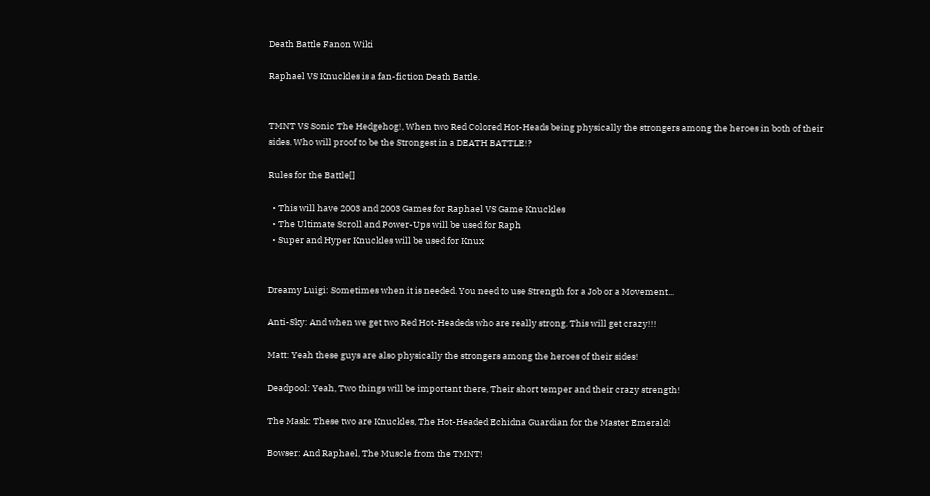Death Battle Fanon Wiki

Raphael VS Knuckles is a fan-fiction Death Battle.


TMNT VS Sonic The Hedgehog!, When two Red Colored Hot-Heads being physically the strongers among the heroes in both of their sides. Who will proof to be the Strongest in a DEATH BATTLE!?

Rules for the Battle[]

  • This will have 2003 and 2003 Games for Raphael VS Game Knuckles
  • The Ultimate Scroll and Power-Ups will be used for Raph
  • Super and Hyper Knuckles will be used for Knux


Dreamy Luigi: Sometimes when it is needed. You need to use Strength for a Job or a Movement...

Anti-Sky: And when we get two Red Hot-Headeds who are really strong. This will get crazy!!!

Matt: Yeah these guys are also physically the strongers among the heroes of their sides!

Deadpool: Yeah, Two things will be important there, Their short temper and their crazy strength!

The Mask: These two are Knuckles, The Hot-Headed Echidna Guardian for the Master Emerald!

Bowser: And Raphael, The Muscle from the TMNT!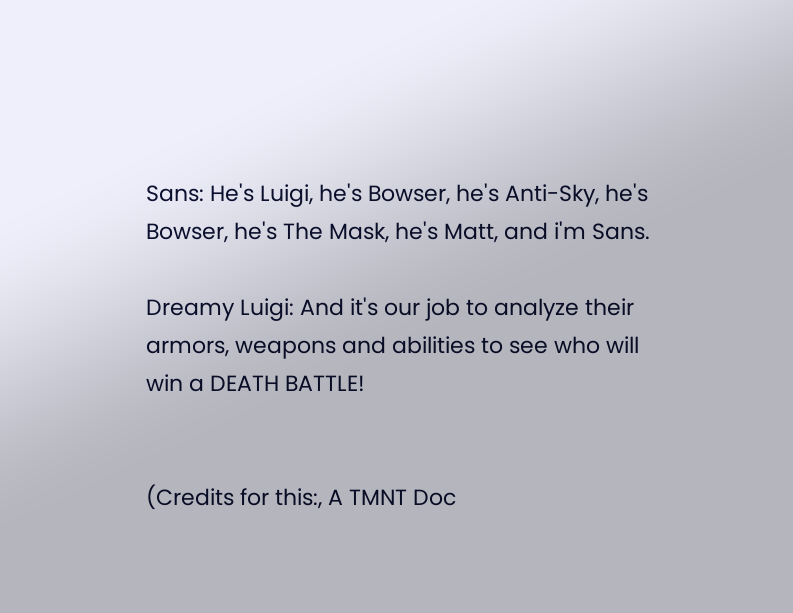Sans: He's Luigi, he's Bowser, he's Anti-Sky, he's Bowser, he's The Mask, he's Matt, and i'm Sans.

Dreamy Luigi: And it's our job to analyze their armors, weapons and abilities to see who will win a DEATH BATTLE!


(Credits for this:, A TMNT Doc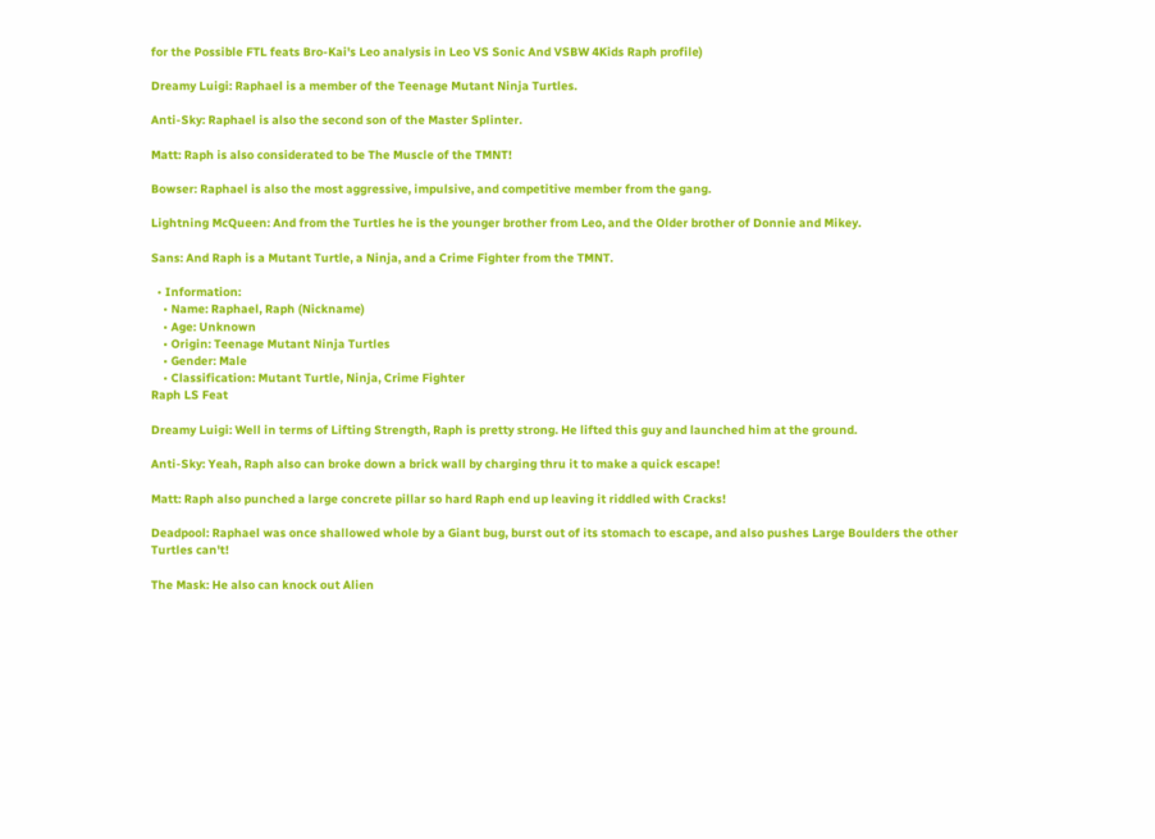for the Possible FTL feats Bro-Kai's Leo analysis in Leo VS Sonic And VSBW 4Kids Raph profile)

Dreamy Luigi: Raphael is a member of the Teenage Mutant Ninja Turtles.

Anti-Sky: Raphael is also the second son of the Master Splinter.

Matt: Raph is also considerated to be The Muscle of the TMNT!

Bowser: Raphael is also the most aggressive, impulsive, and competitive member from the gang.

Lightning McQueen: And from the Turtles he is the younger brother from Leo, and the Older brother of Donnie and Mikey.

Sans: And Raph is a Mutant Turtle, a Ninja, and a Crime Fighter from the TMNT.

  • Information:
    • Name: Raphael, Raph (Nickname)
    • Age: Unknown
    • Origin: Teenage Mutant Ninja Turtles
    • Gender: Male
    • Classification: Mutant Turtle, Ninja, Crime Fighter
Raph LS Feat

Dreamy Luigi: Well in terms of Lifting Strength, Raph is pretty strong. He lifted this guy and launched him at the ground.

Anti-Sky: Yeah, Raph also can broke down a brick wall by charging thru it to make a quick escape!

Matt: Raph also punched a large concrete pillar so hard Raph end up leaving it riddled with Cracks!

Deadpool: Raphael was once shallowed whole by a Giant bug, burst out of its stomach to escape, and also pushes Large Boulders the other Turtles can't!

The Mask: He also can knock out Alien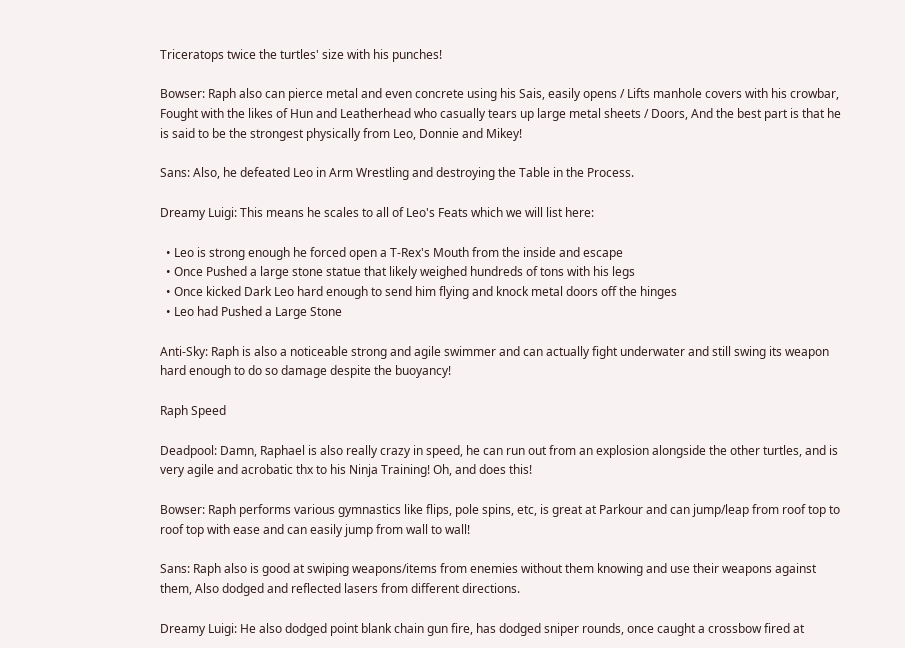Triceratops twice the turtles' size with his punches!

Bowser: Raph also can pierce metal and even concrete using his Sais, easily opens / Lifts manhole covers with his crowbar, Fought with the likes of Hun and Leatherhead who casually tears up large metal sheets / Doors, And the best part is that he is said to be the strongest physically from Leo, Donnie and Mikey!

Sans: Also, he defeated Leo in Arm Wrestling and destroying the Table in the Process.

Dreamy Luigi: This means he scales to all of Leo's Feats which we will list here:

  • Leo is strong enough he forced open a T-Rex's Mouth from the inside and escape
  • Once Pushed a large stone statue that likely weighed hundreds of tons with his legs
  • Once kicked Dark Leo hard enough to send him flying and knock metal doors off the hinges
  • Leo had Pushed a Large Stone

Anti-Sky: Raph is also a noticeable strong and agile swimmer and can actually fight underwater and still swing its weapon hard enough to do so damage despite the buoyancy!

Raph Speed

Deadpool: Damn, Raphael is also really crazy in speed, he can run out from an explosion alongside the other turtles, and is very agile and acrobatic thx to his Ninja Training! Oh, and does this!

Bowser: Raph performs various gymnastics like flips, pole spins, etc, is great at Parkour and can jump/leap from roof top to roof top with ease and can easily jump from wall to wall!

Sans: Raph also is good at swiping weapons/items from enemies without them knowing and use their weapons against them, Also dodged and reflected lasers from different directions.

Dreamy Luigi: He also dodged point blank chain gun fire, has dodged sniper rounds, once caught a crossbow fired at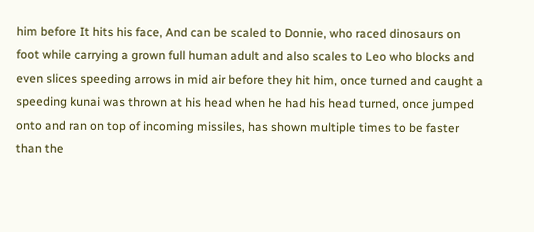him before It hits his face, And can be scaled to Donnie, who raced dinosaurs on foot while carrying a grown full human adult and also scales to Leo who blocks and even slices speeding arrows in mid air before they hit him, once turned and caught a speeding kunai was thrown at his head when he had his head turned, once jumped onto and ran on top of incoming missiles, has shown multiple times to be faster than the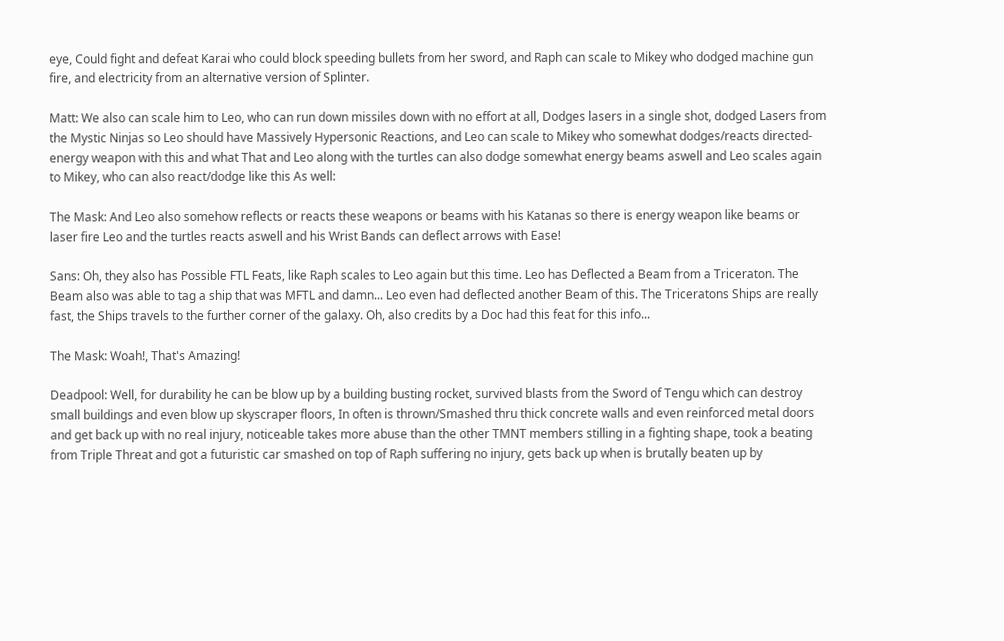eye, Could fight and defeat Karai who could block speeding bullets from her sword, and Raph can scale to Mikey who dodged machine gun fire, and electricity from an alternative version of Splinter.

Matt: We also can scale him to Leo, who can run down missiles down with no effort at all, Dodges lasers in a single shot, dodged Lasers from the Mystic Ninjas so Leo should have Massively Hypersonic Reactions, and Leo can scale to Mikey who somewhat dodges/reacts directed-energy weapon with this and what That and Leo along with the turtles can also dodge somewhat energy beams aswell and Leo scales again to Mikey, who can also react/dodge like this As well:

The Mask: And Leo also somehow reflects or reacts these weapons or beams with his Katanas so there is energy weapon like beams or laser fire Leo and the turtles reacts aswell and his Wrist Bands can deflect arrows with Ease!

Sans: Oh, they also has Possible FTL Feats, like Raph scales to Leo again but this time. Leo has Deflected a Beam from a Triceraton. The Beam also was able to tag a ship that was MFTL and damn... Leo even had deflected another Beam of this. The Triceratons Ships are really fast, the Ships travels to the further corner of the galaxy. Oh, also credits by a Doc had this feat for this info...

The Mask: Woah!, That's Amazing!

Deadpool: Well, for durability he can be blow up by a building busting rocket, survived blasts from the Sword of Tengu which can destroy small buildings and even blow up skyscraper floors, In often is thrown/Smashed thru thick concrete walls and even reinforced metal doors and get back up with no real injury, noticeable takes more abuse than the other TMNT members stilling in a fighting shape, took a beating from Triple Threat and got a futuristic car smashed on top of Raph suffering no injury, gets back up when is brutally beaten up by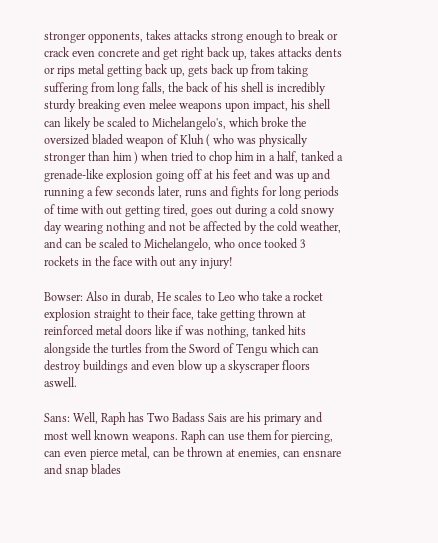stronger opponents, takes attacks strong enough to break or crack even concrete and get right back up, takes attacks dents or rips metal getting back up, gets back up from taking suffering from long falls, the back of his shell is incredibly sturdy breaking even melee weapons upon impact, his shell can likely be scaled to Michelangelo's, which broke the oversized bladed weapon of Kluh ( who was physically stronger than him ) when tried to chop him in a half, tanked a grenade-like explosion going off at his feet and was up and running a few seconds later, runs and fights for long periods of time with out getting tired, goes out during a cold snowy day wearing nothing and not be affected by the cold weather, and can be scaled to Michelangelo, who once tooked 3 rockets in the face with out any injury!

Bowser: Also in durab, He scales to Leo who take a rocket explosion straight to their face, take getting thrown at reinforced metal doors like if was nothing, tanked hits alongside the turtles from the Sword of Tengu which can destroy buildings and even blow up a skyscraper floors aswell.

Sans: Well, Raph has Two Badass Sais are his primary and most well known weapons. Raph can use them for piercing, can even pierce metal, can be thrown at enemies, can ensnare and snap blades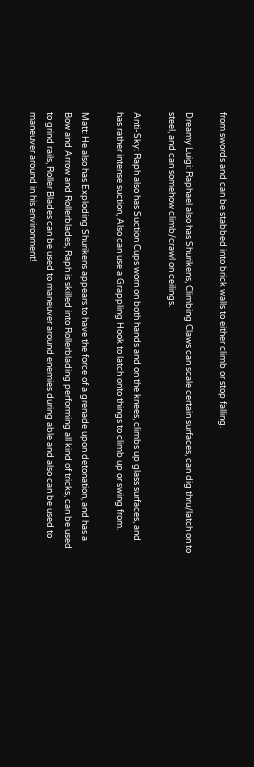from swords and can be stabbed into brick walls to either climb or stop falling.

Dreamy Luigi: Raphael also has Shurikens, Climbing Claws can scale certain surfaces, can dig thru/latch on to steel, and can somehow climb/crawl on ceilings.

Anti-Sky: Raph also has Suction Cups worn on both hands and on the knees, climbs up glass surfaces, and has rather intense suction, Also can use a Grappling Hook to latch onto things to climb up or swing from.

Matt: He also has Exploding Shurikens appears to have the force of a grenade upon detonation, and has a Bow and Arrow and Rollerblades, Raph is skilled into Rollerblading performing all kind of tricks, can be used to grind rails, Roller Blades can be used to maneuver around enemies during able and also can be used to maneuver around in his environment!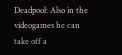Deadpool: Also in the videogames he can take off a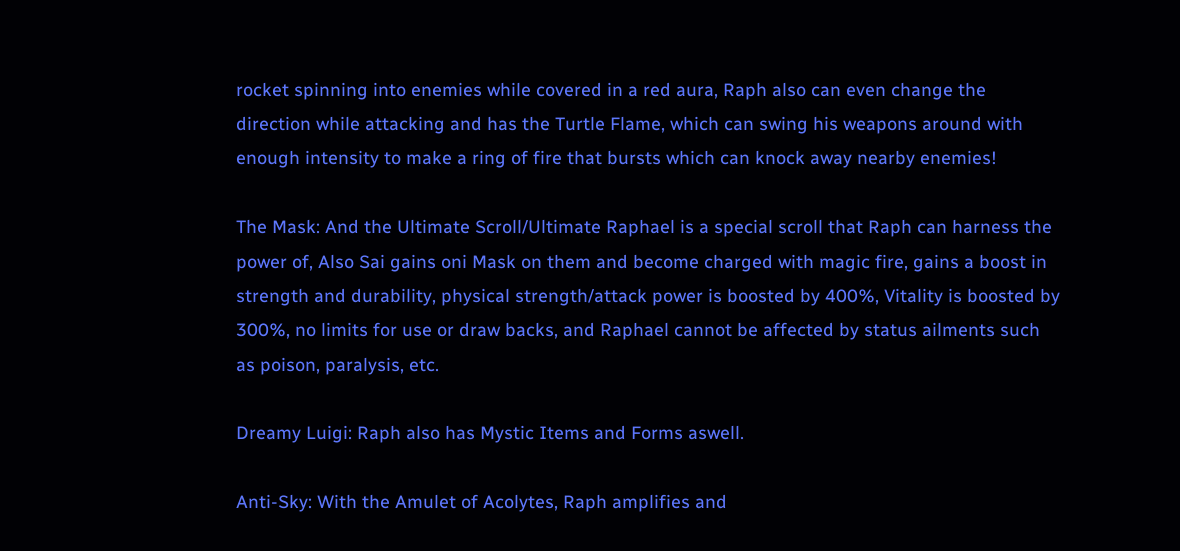rocket spinning into enemies while covered in a red aura, Raph also can even change the direction while attacking and has the Turtle Flame, which can swing his weapons around with enough intensity to make a ring of fire that bursts which can knock away nearby enemies!

The Mask: And the Ultimate Scroll/Ultimate Raphael is a special scroll that Raph can harness the power of, Also Sai gains oni Mask on them and become charged with magic fire, gains a boost in strength and durability, physical strength/attack power is boosted by 400%, Vitality is boosted by 300%, no limits for use or draw backs, and Raphael cannot be affected by status ailments such as poison, paralysis, etc.

Dreamy Luigi: Raph also has Mystic Items and Forms aswell.

Anti-Sky: With the Amulet of Acolytes, Raph amplifies and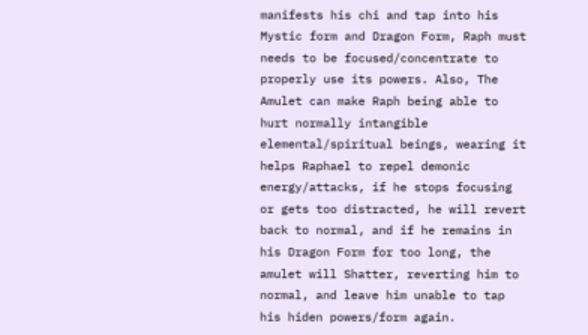manifests his chi and tap into his Mystic form and Dragon Form, Raph must needs to be focused/concentrate to properly use its powers. Also, The Amulet can make Raph being able to hurt normally intangible elemental/spiritual beings, wearing it helps Raphael to repel demonic energy/attacks, if he stops focusing or gets too distracted, he will revert back to normal, and if he remains in his Dragon Form for too long, the amulet will Shatter, reverting him to normal, and leave him unable to tap his hiden powers/form again.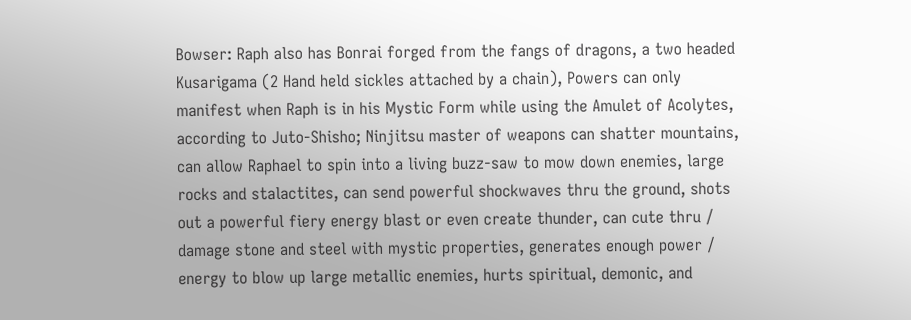Bowser: Raph also has Bonrai forged from the fangs of dragons, a two headed Kusarigama (2 Hand held sickles attached by a chain), Powers can only manifest when Raph is in his Mystic Form while using the Amulet of Acolytes, according to Juto-Shisho; Ninjitsu master of weapons can shatter mountains, can allow Raphael to spin into a living buzz-saw to mow down enemies, large rocks and stalactites, can send powerful shockwaves thru the ground, shots out a powerful fiery energy blast or even create thunder, can cute thru / damage stone and steel with mystic properties, generates enough power / energy to blow up large metallic enemies, hurts spiritual, demonic, and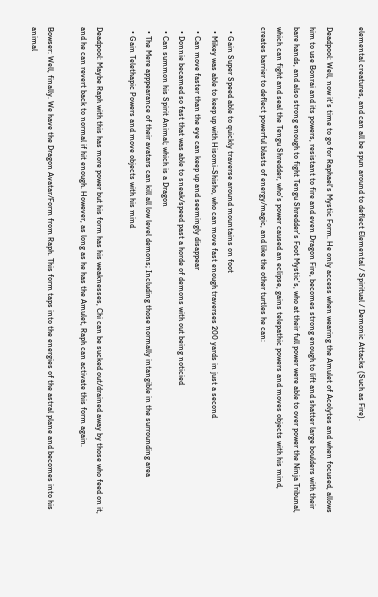elemental creatures, and can all be spun around to deflect Elemental / Spiritual / Demonic Attacks (Such as Fire).

Deadpool: Well, now it's time to go for Raphael's Mystic Form. He only access when wearing the Amulet of Acolytes and when focused, allows him to use Bonrai and its powers, resistant to fire and even Dragon Fire, becomes strong enough to lift and shatter large boulders with their bare hands, and also strong enough to fight Tengu Shredder's Foot Mystic's, who at their full power were able to over power the Ninja Tribunal, which can fight and seal the Tengu Shredder, who's power caused an eclipse, gains telepathic powers and moves objects with his mind, creates barrier to deflect powerful blasts of energy/magic, and like the other turtles he can:

  • Gain Super Speed able to quickly traverse around mountains on foot
  • Mikey was able to keep up with Hisomi-Shisho, who can move fast enough traverses 200 yards in just a second
  • Can move faster than the eye can keep up and seemingly disappear
  • Donnie becamed so fast that was able to sneak/speed past a horde of demons with out being noticied
  • Can summon his Spirit Animal; which is a Dragon
  • The Mere apppearance of their avatars can kill all low level demons; Including those normally intangible in the surrounding area
  • Gain Telethapic Powers and move objects with his mind

Deadpool: Maybe Raph with this has more power but his form has his weaknesses, Chi can be sucked out/drained away by those who feed on it, and he can revert back to normal if hit enough. However, as long as he has the Amulet, Raph can activate this form again.

Bowser: Well, finally. We have the Dragon Avatar/Form from Raph. This form taps into the energies of the astral plane and becomes into his animal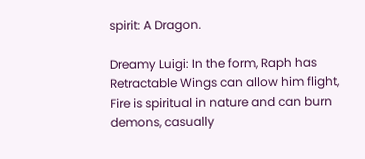spirit: A Dragon.

Dreamy Luigi: In the form, Raph has Retractable Wings can allow him flight, Fire is spiritual in nature and can burn demons, casually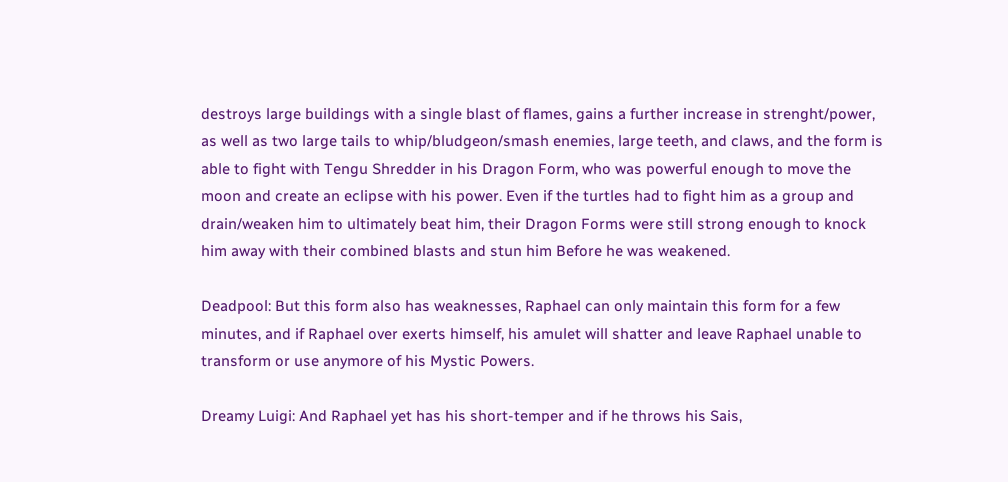destroys large buildings with a single blast of flames, gains a further increase in strenght/power, as well as two large tails to whip/bludgeon/smash enemies, large teeth, and claws, and the form is able to fight with Tengu Shredder in his Dragon Form, who was powerful enough to move the moon and create an eclipse with his power. Even if the turtles had to fight him as a group and drain/weaken him to ultimately beat him, their Dragon Forms were still strong enough to knock him away with their combined blasts and stun him Before he was weakened.

Deadpool: But this form also has weaknesses, Raphael can only maintain this form for a few minutes, and if Raphael over exerts himself, his amulet will shatter and leave Raphael unable to transform or use anymore of his Mystic Powers.

Dreamy Luigi: And Raphael yet has his short-temper and if he throws his Sais,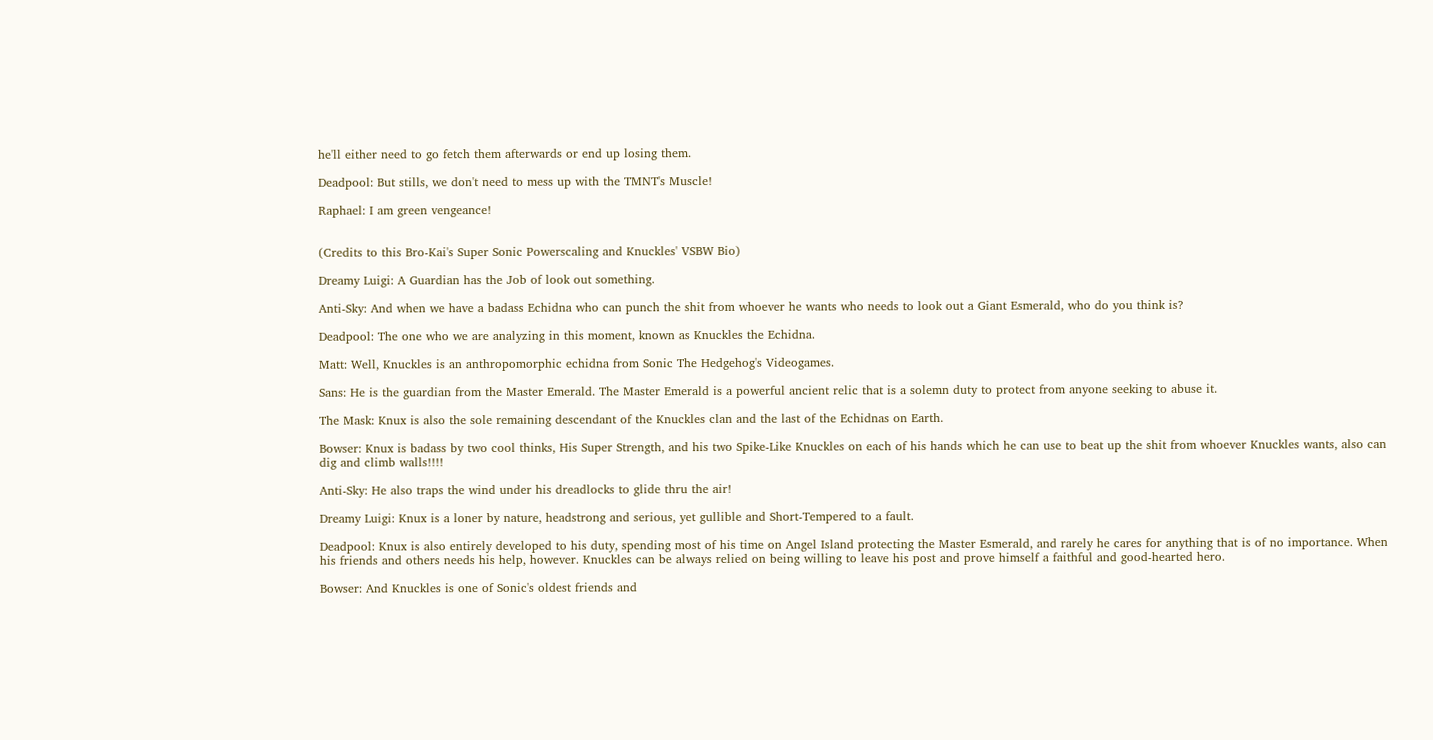he'll either need to go fetch them afterwards or end up losing them.

Deadpool: But stills, we don't need to mess up with the TMNT's Muscle!

Raphael: I am green vengeance!


(Credits to this Bro-Kai's Super Sonic Powerscaling and Knuckles' VSBW Bio)

Dreamy Luigi: A Guardian has the Job of look out something.

Anti-Sky: And when we have a badass Echidna who can punch the shit from whoever he wants who needs to look out a Giant Esmerald, who do you think is?

Deadpool: The one who we are analyzing in this moment, known as Knuckles the Echidna.

Matt: Well, Knuckles is an anthropomorphic echidna from Sonic The Hedgehog's Videogames.

Sans: He is the guardian from the Master Emerald. The Master Emerald is a powerful ancient relic that is a solemn duty to protect from anyone seeking to abuse it.

The Mask: Knux is also the sole remaining descendant of the Knuckles clan and the last of the Echidnas on Earth.

Bowser: Knux is badass by two cool thinks, His Super Strength, and his two Spike-Like Knuckles on each of his hands which he can use to beat up the shit from whoever Knuckles wants, also can dig and climb walls!!!!

Anti-Sky: He also traps the wind under his dreadlocks to glide thru the air!

Dreamy Luigi: Knux is a loner by nature, headstrong and serious, yet gullible and Short-Tempered to a fault.

Deadpool: Knux is also entirely developed to his duty, spending most of his time on Angel Island protecting the Master Esmerald, and rarely he cares for anything that is of no importance. When his friends and others needs his help, however. Knuckles can be always relied on being willing to leave his post and prove himself a faithful and good-hearted hero.

Bowser: And Knuckles is one of Sonic's oldest friends and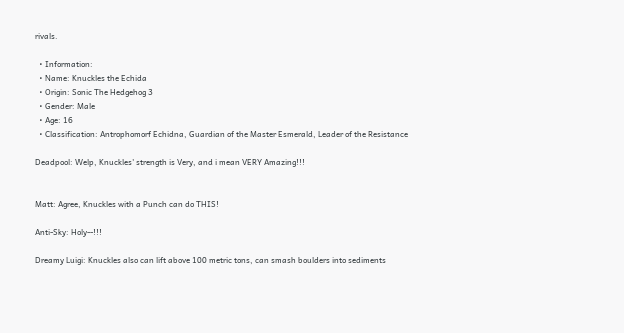rivals.

  • Information:
  • Name: Knuckles the Echida
  • Origin: Sonic The Hedgehog 3
  • Gender: Male
  • Age: 16
  • Classification: Antrophomorf Echidna, Guardian of the Master Esmerald, Leader of the Resistance

Deadpool: Welp, Knuckles' strength is Very, and i mean VERY Amazing!!!


Matt: Agree, Knuckles with a Punch can do THIS!

Anti-Sky: Holy--!!!

Dreamy Luigi: Knuckles also can lift above 100 metric tons, can smash boulders into sediments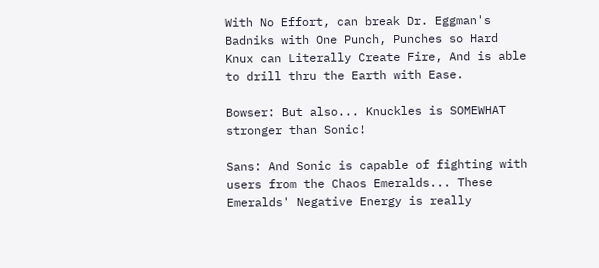With No Effort, can break Dr. Eggman's Badniks with One Punch, Punches so Hard Knux can Literally Create Fire, And is able to drill thru the Earth with Ease.

Bowser: But also... Knuckles is SOMEWHAT stronger than Sonic!

Sans: And Sonic is capable of fighting with users from the Chaos Emeralds... These Emeralds' Negative Energy is really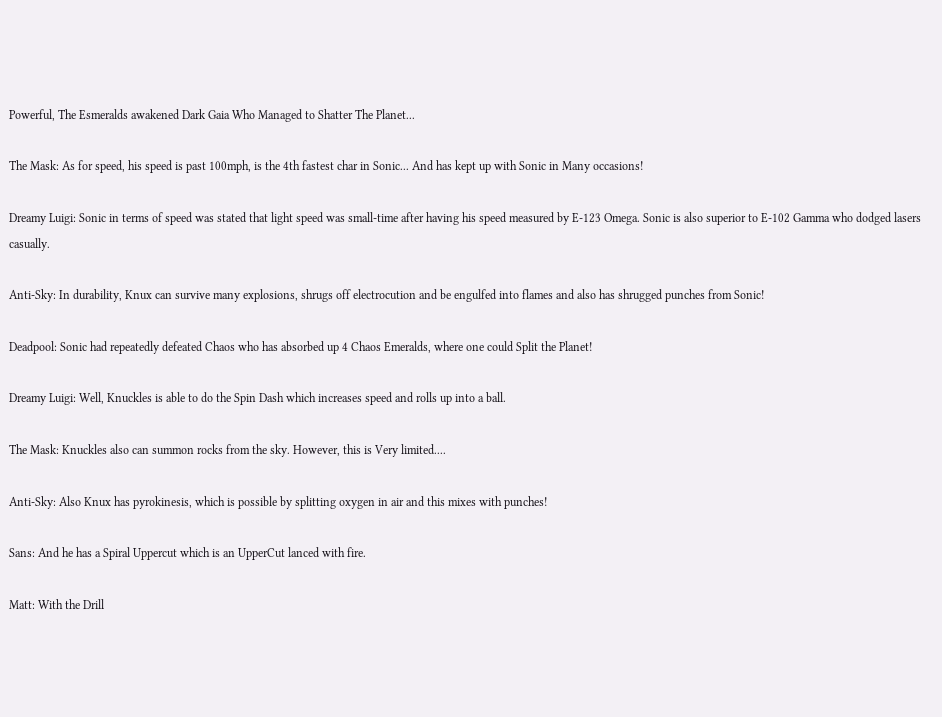Powerful, The Esmeralds awakened Dark Gaia Who Managed to Shatter The Planet...

The Mask: As for speed, his speed is past 100mph, is the 4th fastest char in Sonic... And has kept up with Sonic in Many occasions!

Dreamy Luigi: Sonic in terms of speed was stated that light speed was small-time after having his speed measured by E-123 Omega. Sonic is also superior to E-102 Gamma who dodged lasers casually.

Anti-Sky: In durability, Knux can survive many explosions, shrugs off electrocution and be engulfed into flames and also has shrugged punches from Sonic!

Deadpool: Sonic had repeatedly defeated Chaos who has absorbed up 4 Chaos Emeralds, where one could Split the Planet!

Dreamy Luigi: Well, Knuckles is able to do the Spin Dash which increases speed and rolls up into a ball.

The Mask: Knuckles also can summon rocks from the sky. However, this is Very limited....

Anti-Sky: Also Knux has pyrokinesis, which is possible by splitting oxygen in air and this mixes with punches!

Sans: And he has a Spiral Uppercut which is an UpperCut lanced with fire.

Matt: With the Drill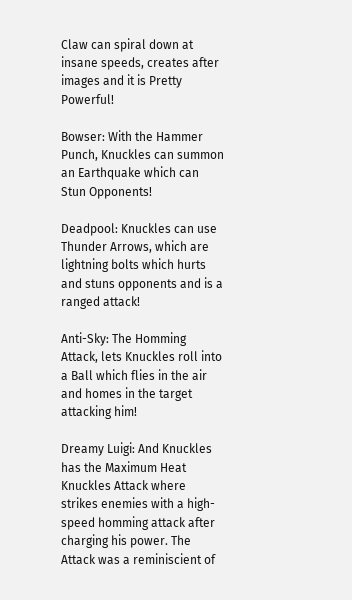Claw can spiral down at insane speeds, creates after images and it is Pretty Powerful!

Bowser: With the Hammer Punch, Knuckles can summon an Earthquake which can Stun Opponents!

Deadpool: Knuckles can use Thunder Arrows, which are lightning bolts which hurts and stuns opponents and is a ranged attack!

Anti-Sky: The Homming Attack, lets Knuckles roll into a Ball which flies in the air and homes in the target attacking him!

Dreamy Luigi: And Knuckles has the Maximum Heat Knuckles Attack where strikes enemies with a high-speed homming attack after charging his power. The Attack was a reminiscient of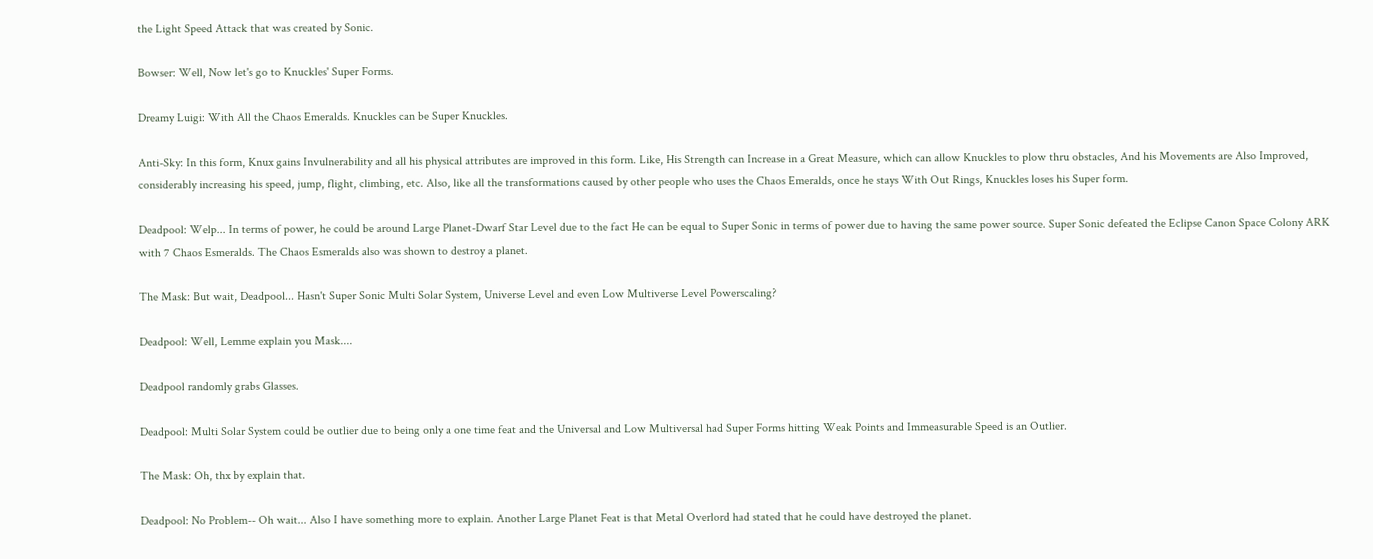the Light Speed Attack that was created by Sonic.

Bowser: Well, Now let's go to Knuckles' Super Forms.

Dreamy Luigi: With All the Chaos Emeralds. Knuckles can be Super Knuckles.

Anti-Sky: In this form, Knux gains Invulnerability and all his physical attributes are improved in this form. Like, His Strength can Increase in a Great Measure, which can allow Knuckles to plow thru obstacles, And his Movements are Also Improved, considerably increasing his speed, jump, flight, climbing, etc. Also, like all the transformations caused by other people who uses the Chaos Emeralds, once he stays With Out Rings, Knuckles loses his Super form.

Deadpool: Welp... In terms of power, he could be around Large Planet-Dwarf Star Level due to the fact He can be equal to Super Sonic in terms of power due to having the same power source. Super Sonic defeated the Eclipse Canon Space Colony ARK with 7 Chaos Esmeralds. The Chaos Esmeralds also was shown to destroy a planet.

The Mask: But wait, Deadpool... Hasn't Super Sonic Multi Solar System, Universe Level and even Low Multiverse Level Powerscaling?

Deadpool: Well, Lemme explain you Mask....

Deadpool randomly grabs Glasses.

Deadpool: Multi Solar System could be outlier due to being only a one time feat and the Universal and Low Multiversal had Super Forms hitting Weak Points and Immeasurable Speed is an Outlier.

The Mask: Oh, thx by explain that.

Deadpool: No Problem-- Oh wait... Also I have something more to explain. Another Large Planet Feat is that Metal Overlord had stated that he could have destroyed the planet.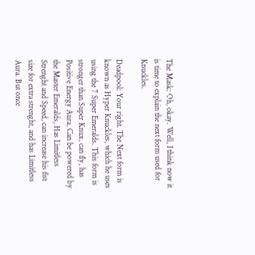The Mask: Oh, okay. Well, I think now it is time to explain the next form used for Knuckles.

Deadpool: Your right. The Next form is known as Hyper Knuckles, which he uses using the 7 Super Emeralds. This form is stronger than Super Knux, can fly, has Positive Energy Aura, Can be powered by the Master Emeralds, Has Limitless Strenght and Speed, can increase his fist size for extra strenght, and has Limitless Aura. But once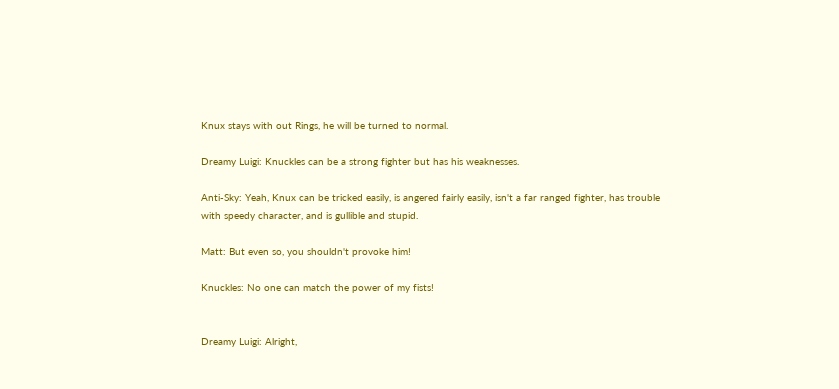Knux stays with out Rings, he will be turned to normal.

Dreamy Luigi: Knuckles can be a strong fighter but has his weaknesses.

Anti-Sky: Yeah, Knux can be tricked easily, is angered fairly easily, isn't a far ranged fighter, has trouble with speedy character, and is gullible and stupid.

Matt: But even so, you shouldn't provoke him!

Knuckles: No one can match the power of my fists!


Dreamy Luigi: Alright,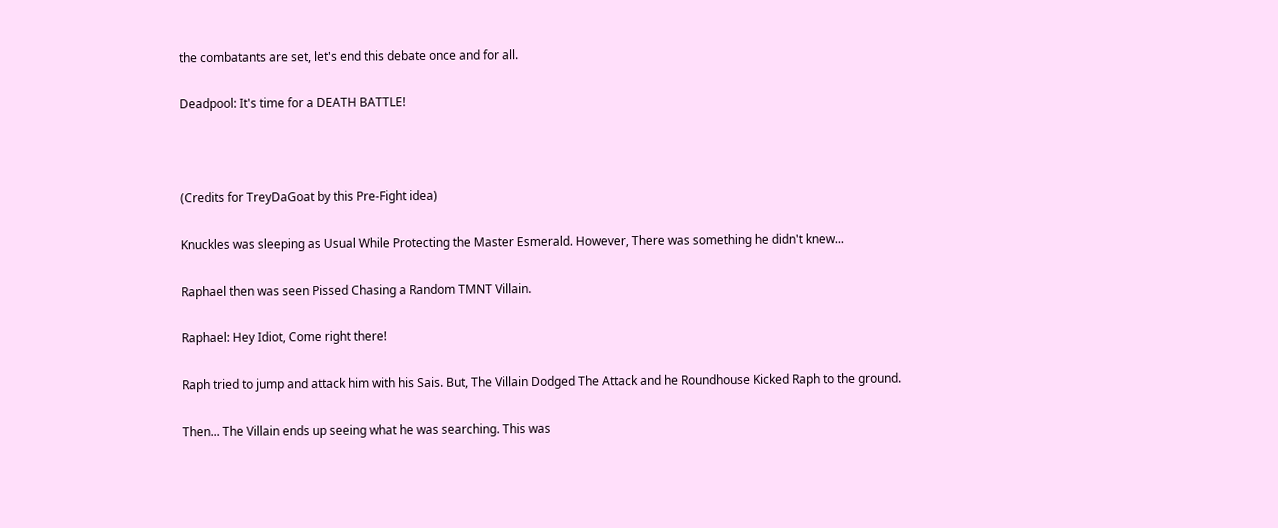the combatants are set, let's end this debate once and for all.

Deadpool: It's time for a DEATH BATTLE!



(Credits for TreyDaGoat by this Pre-Fight idea)

Knuckles was sleeping as Usual While Protecting the Master Esmerald. However, There was something he didn't knew...

Raphael then was seen Pissed Chasing a Random TMNT Villain.

Raphael: Hey Idiot, Come right there!

Raph tried to jump and attack him with his Sais. But, The Villain Dodged The Attack and he Roundhouse Kicked Raph to the ground.

Then... The Villain ends up seeing what he was searching. This was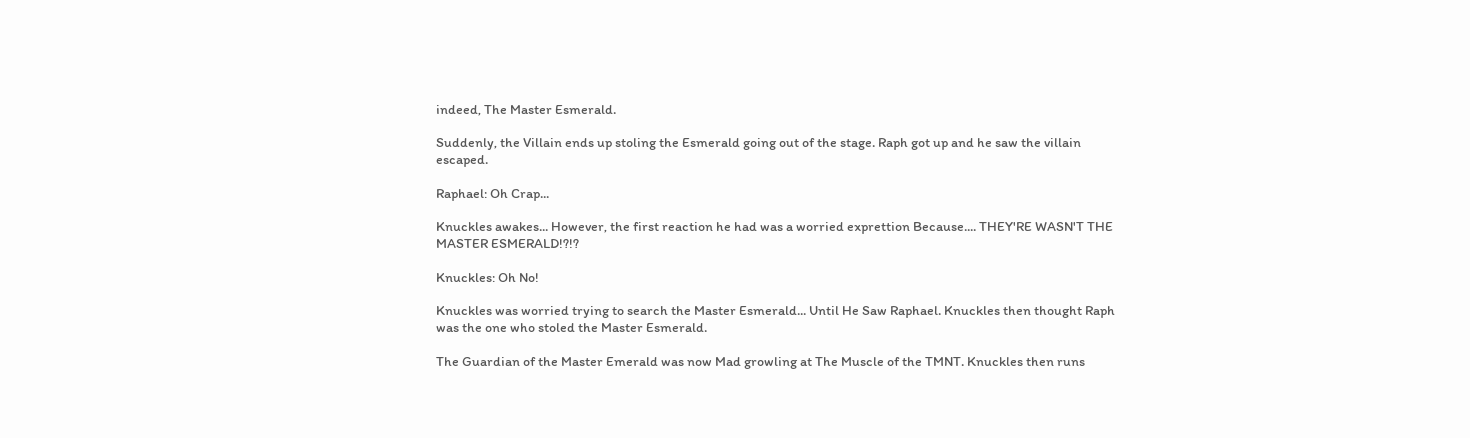indeed, The Master Esmerald.

Suddenly, the Villain ends up stoling the Esmerald going out of the stage. Raph got up and he saw the villain escaped.

Raphael: Oh Crap...

Knuckles awakes... However, the first reaction he had was a worried exprettion Because.... THEY'RE WASN'T THE MASTER ESMERALD!?!?

Knuckles: Oh No!

Knuckles was worried trying to search the Master Esmerald... Until He Saw Raphael. Knuckles then thought Raph was the one who stoled the Master Esmerald.

The Guardian of the Master Emerald was now Mad growling at The Muscle of the TMNT. Knuckles then runs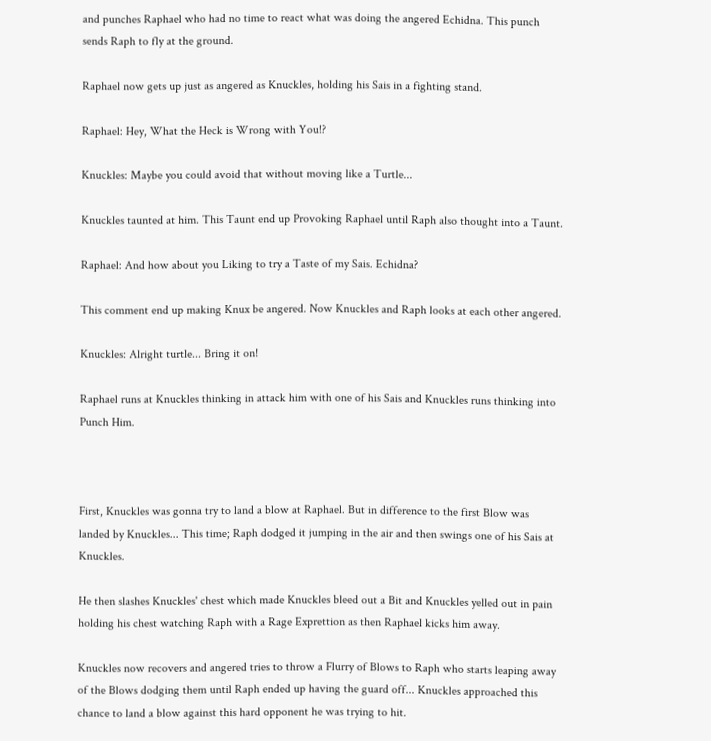and punches Raphael who had no time to react what was doing the angered Echidna. This punch sends Raph to fly at the ground.

Raphael now gets up just as angered as Knuckles, holding his Sais in a fighting stand.

Raphael: Hey, What the Heck is Wrong with You!?

Knuckles: Maybe you could avoid that without moving like a Turtle...

Knuckles taunted at him. This Taunt end up Provoking Raphael until Raph also thought into a Taunt.

Raphael: And how about you Liking to try a Taste of my Sais. Echidna?

This comment end up making Knux be angered. Now Knuckles and Raph looks at each other angered.

Knuckles: Alright turtle... Bring it on!

Raphael runs at Knuckles thinking in attack him with one of his Sais and Knuckles runs thinking into Punch Him.



First, Knuckles was gonna try to land a blow at Raphael. But in difference to the first Blow was landed by Knuckles... This time; Raph dodged it jumping in the air and then swings one of his Sais at Knuckles.

He then slashes Knuckles' chest which made Knuckles bleed out a Bit and Knuckles yelled out in pain holding his chest watching Raph with a Rage Exprettion as then Raphael kicks him away.

Knuckles now recovers and angered tries to throw a Flurry of Blows to Raph who starts leaping away of the Blows dodging them until Raph ended up having the guard off... Knuckles approached this chance to land a blow against this hard opponent he was trying to hit.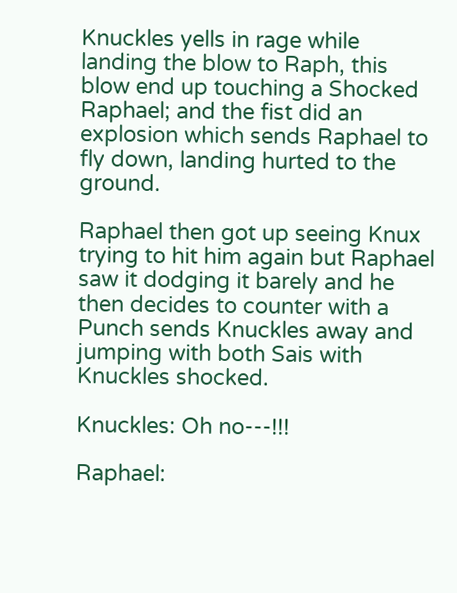Knuckles yells in rage while landing the blow to Raph, this blow end up touching a Shocked Raphael; and the fist did an explosion which sends Raphael to fly down, landing hurted to the ground.

Raphael then got up seeing Knux trying to hit him again but Raphael saw it dodging it barely and he then decides to counter with a Punch sends Knuckles away and jumping with both Sais with Knuckles shocked.

Knuckles: Oh no---!!!

Raphael: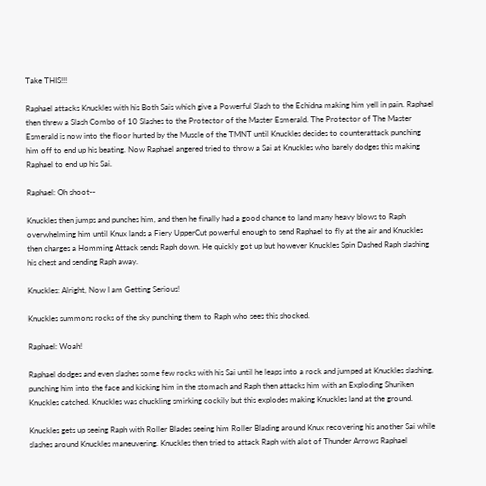Take THIS!!!

Raphael attacks Knuckles with his Both Sais which give a Powerful Slash to the Echidna making him yell in pain. Raphael then threw a Slash Combo of 10 Slashes to the Protector of the Master Esmerald. The Protector of The Master Esmerald is now into the floor hurted by the Muscle of the TMNT until Knuckles decides to counterattack punching him off to end up his beating. Now Raphael angered tried to throw a Sai at Knuckles who barely dodges this making Raphael to end up his Sai.

Raphael: Oh shoot--

Knuckles then jumps and punches him, and then he finally had a good chance to land many heavy blows to Raph overwhelming him until Knux lands a Fiery UpperCut powerful enough to send Raphael to fly at the air and Knuckles then charges a Homming Attack sends Raph down. He quickly got up but however Knuckles Spin Dashed Raph slashing his chest and sending Raph away.

Knuckles: Alright, Now I am Getting Serious!

Knuckles summons rocks of the sky punching them to Raph who sees this shocked.

Raphael: Woah!

Raphael dodges and even slashes some few rocks with his Sai until he leaps into a rock and jumped at Knuckles slashing, punching him into the face and kicking him in the stomach and Raph then attacks him with an Exploding Shuriken Knuckles catched. Knuckles was chuckling smirking cockily but this explodes making Knuckles land at the ground.

Knuckles gets up seeing Raph with Roller Blades seeing him Roller Blading around Knux recovering his another Sai while slashes around Knuckles maneuvering. Knuckles then tried to attack Raph with alot of Thunder Arrows Raphael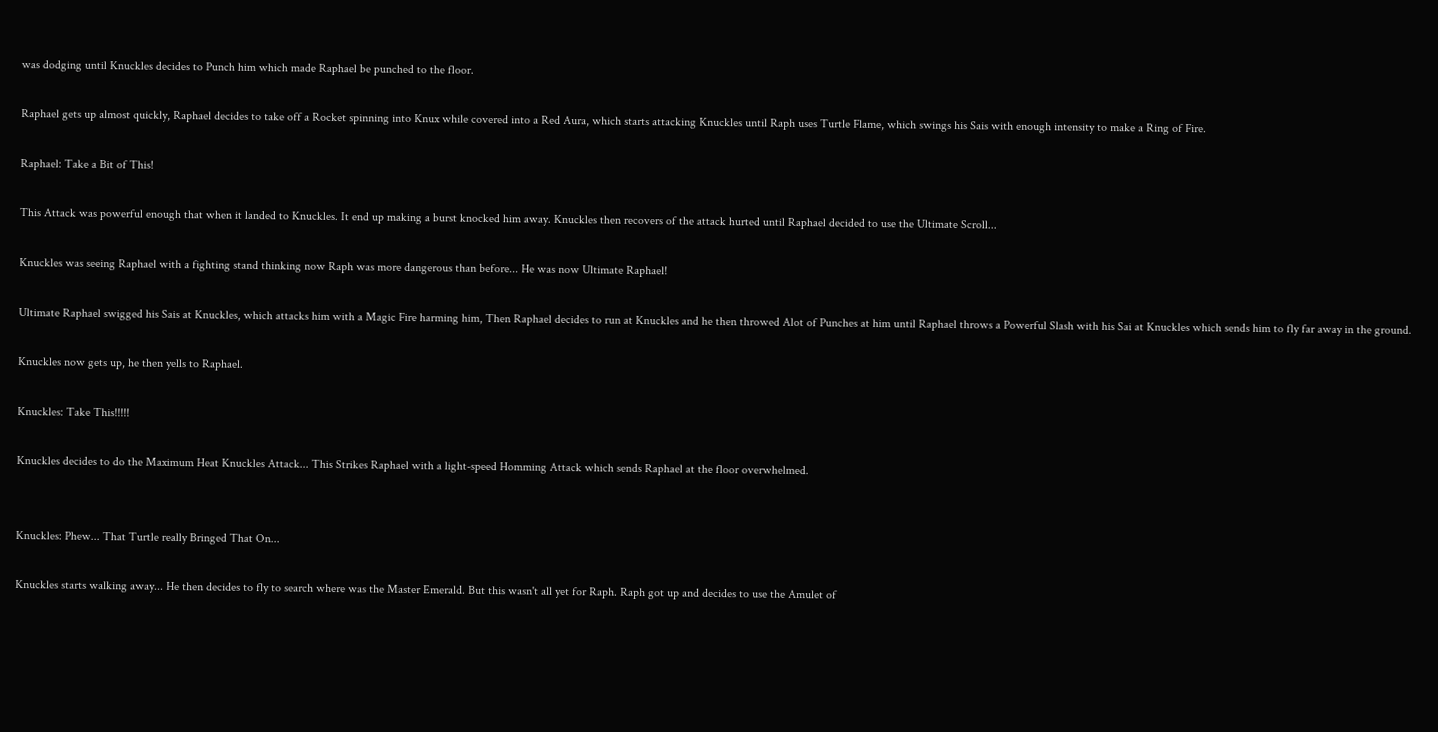was dodging until Knuckles decides to Punch him which made Raphael be punched to the floor.

Raphael gets up almost quickly, Raphael decides to take off a Rocket spinning into Knux while covered into a Red Aura, which starts attacking Knuckles until Raph uses Turtle Flame, which swings his Sais with enough intensity to make a Ring of Fire.

Raphael: Take a Bit of This!

This Attack was powerful enough that when it landed to Knuckles. It end up making a burst knocked him away. Knuckles then recovers of the attack hurted until Raphael decided to use the Ultimate Scroll...

Knuckles was seeing Raphael with a fighting stand thinking now Raph was more dangerous than before... He was now Ultimate Raphael!

Ultimate Raphael swigged his Sais at Knuckles, which attacks him with a Magic Fire harming him, Then Raphael decides to run at Knuckles and he then throwed Alot of Punches at him until Raphael throws a Powerful Slash with his Sai at Knuckles which sends him to fly far away in the ground.

Knuckles now gets up, he then yells to Raphael.

Knuckles: Take This!!!!!

Knuckles decides to do the Maximum Heat Knuckles Attack... This Strikes Raphael with a light-speed Homming Attack which sends Raphael at the floor overwhelmed.


Knuckles: Phew... That Turtle really Bringed That On...

Knuckles starts walking away... He then decides to fly to search where was the Master Emerald. But this wasn't all yet for Raph. Raph got up and decides to use the Amulet of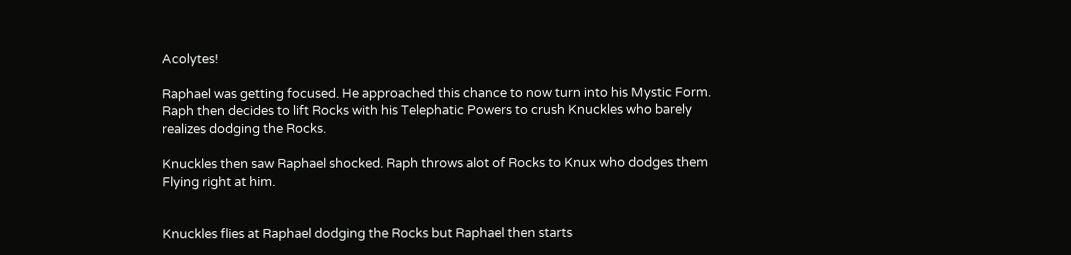Acolytes!

Raphael was getting focused. He approached this chance to now turn into his Mystic Form. Raph then decides to lift Rocks with his Telephatic Powers to crush Knuckles who barely realizes dodging the Rocks.

Knuckles then saw Raphael shocked. Raph throws alot of Rocks to Knux who dodges them Flying right at him.


Knuckles flies at Raphael dodging the Rocks but Raphael then starts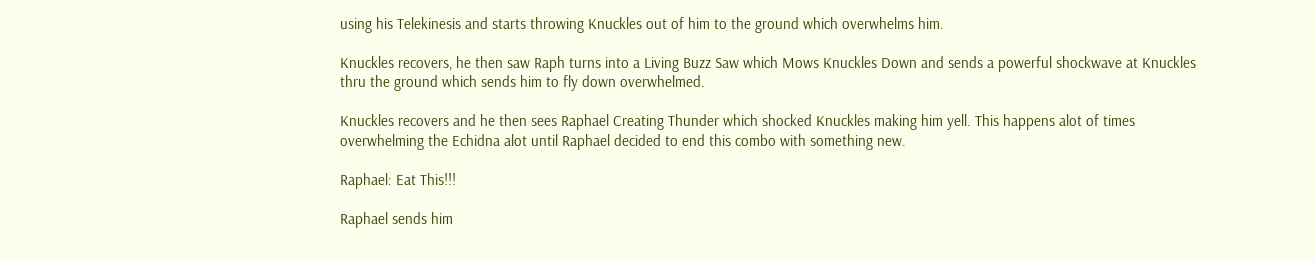using his Telekinesis and starts throwing Knuckles out of him to the ground which overwhelms him.

Knuckles recovers, he then saw Raph turns into a Living Buzz Saw which Mows Knuckles Down and sends a powerful shockwave at Knuckles thru the ground which sends him to fly down overwhelmed.

Knuckles recovers and he then sees Raphael Creating Thunder which shocked Knuckles making him yell. This happens alot of times overwhelming the Echidna alot until Raphael decided to end this combo with something new.

Raphael: Eat This!!!

Raphael sends him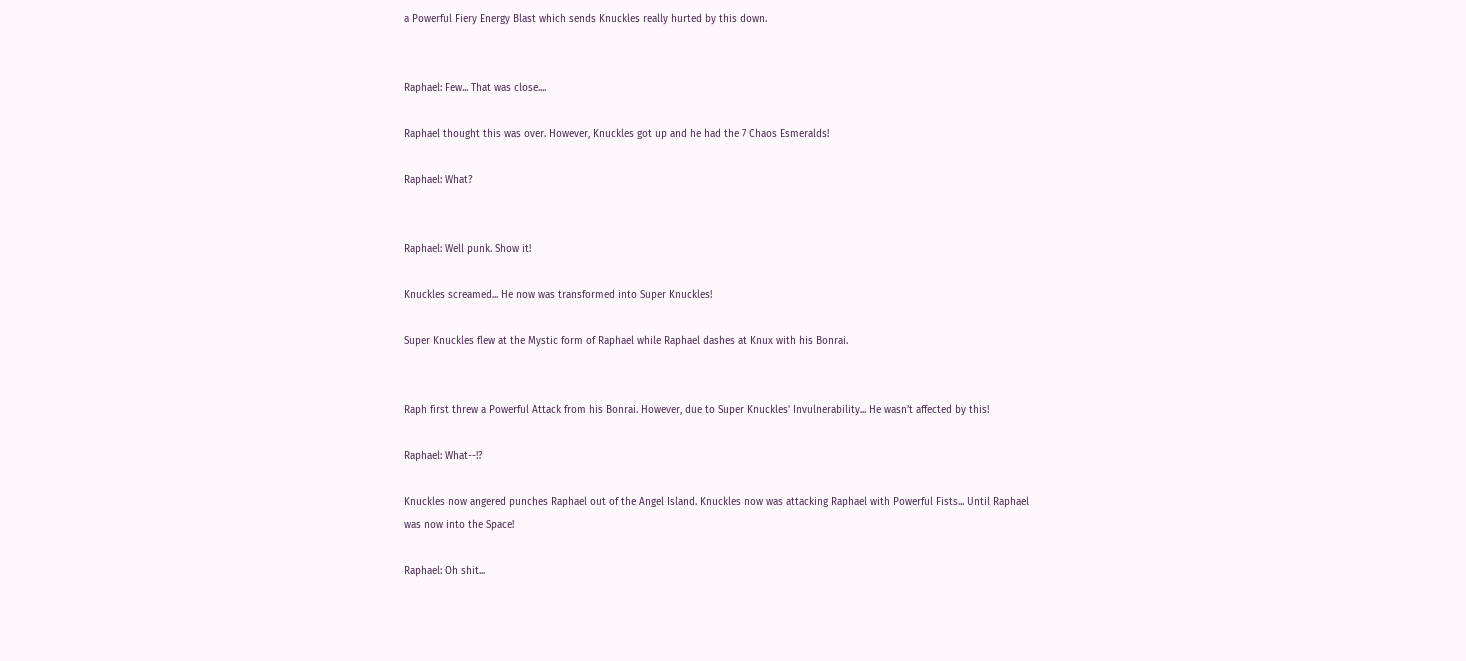a Powerful Fiery Energy Blast which sends Knuckles really hurted by this down.


Raphael: Few... That was close....

Raphael thought this was over. However, Knuckles got up and he had the 7 Chaos Esmeralds!

Raphael: What?


Raphael: Well punk. Show it!

Knuckles screamed... He now was transformed into Super Knuckles!

Super Knuckles flew at the Mystic form of Raphael while Raphael dashes at Knux with his Bonrai.


Raph first threw a Powerful Attack from his Bonrai. However, due to Super Knuckles' Invulnerability... He wasn't affected by this!

Raphael: What--!?

Knuckles now angered punches Raphael out of the Angel Island. Knuckles now was attacking Raphael with Powerful Fists... Until Raphael was now into the Space!

Raphael: Oh shit...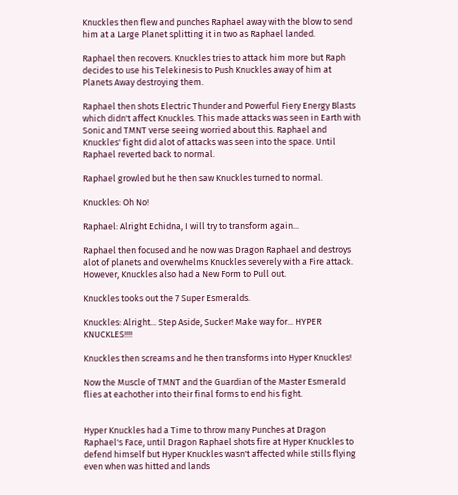Knuckles then flew and punches Raphael away with the blow to send him at a Large Planet splitting it in two as Raphael landed.

Raphael then recovers. Knuckles tries to attack him more but Raph decides to use his Telekinesis to Push Knuckles away of him at Planets Away destroying them.

Raphael then shots Electric Thunder and Powerful Fiery Energy Blasts which didn't affect Knuckles. This made attacks was seen in Earth with Sonic and TMNT verse seeing worried about this. Raphael and Knuckles' fight did alot of attacks was seen into the space. Until Raphael reverted back to normal.

Raphael growled but he then saw Knuckles turned to normal.

Knuckles: Oh No!

Raphael: Alright Echidna, I will try to transform again...

Raphael then focused and he now was Dragon Raphael and destroys alot of planets and overwhelms Knuckles severely with a Fire attack. However, Knuckles also had a New Form to Pull out.

Knuckles tooks out the 7 Super Esmeralds.

Knuckles: Alright... Step Aside, Sucker! Make way for... HYPER KNUCKLES!!!!

Knuckles then screams and he then transforms into Hyper Knuckles!

Now the Muscle of TMNT and the Guardian of the Master Esmerald flies at eachother into their final forms to end his fight.


Hyper Knuckles had a Time to throw many Punches at Dragon Raphael's Face, until Dragon Raphael shots fire at Hyper Knuckles to defend himself but Hyper Knuckles wasn't affected while stills flying even when was hitted and lands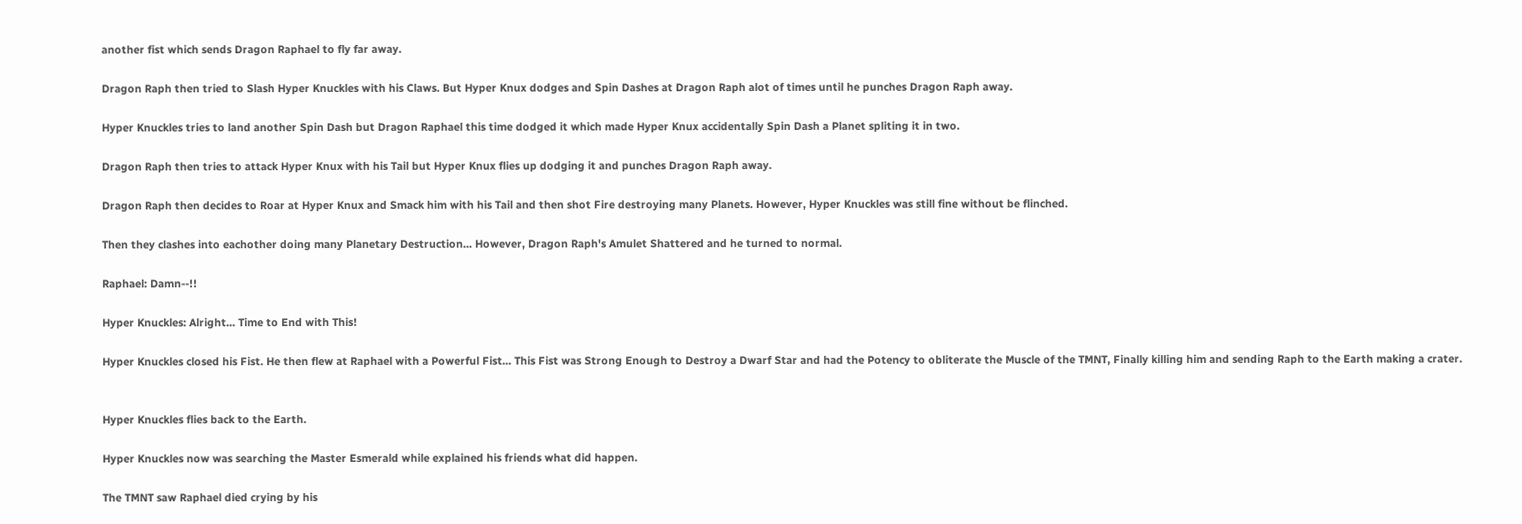another fist which sends Dragon Raphael to fly far away.

Dragon Raph then tried to Slash Hyper Knuckles with his Claws. But Hyper Knux dodges and Spin Dashes at Dragon Raph alot of times until he punches Dragon Raph away.

Hyper Knuckles tries to land another Spin Dash but Dragon Raphael this time dodged it which made Hyper Knux accidentally Spin Dash a Planet spliting it in two.

Dragon Raph then tries to attack Hyper Knux with his Tail but Hyper Knux flies up dodging it and punches Dragon Raph away.

Dragon Raph then decides to Roar at Hyper Knux and Smack him with his Tail and then shot Fire destroying many Planets. However, Hyper Knuckles was still fine without be flinched.

Then they clashes into eachother doing many Planetary Destruction... However, Dragon Raph's Amulet Shattered and he turned to normal.

Raphael: Damn--!!

Hyper Knuckles: Alright... Time to End with This!

Hyper Knuckles closed his Fist. He then flew at Raphael with a Powerful Fist... This Fist was Strong Enough to Destroy a Dwarf Star and had the Potency to obliterate the Muscle of the TMNT, Finally killing him and sending Raph to the Earth making a crater.


Hyper Knuckles flies back to the Earth.

Hyper Knuckles now was searching the Master Esmerald while explained his friends what did happen.

The TMNT saw Raphael died crying by his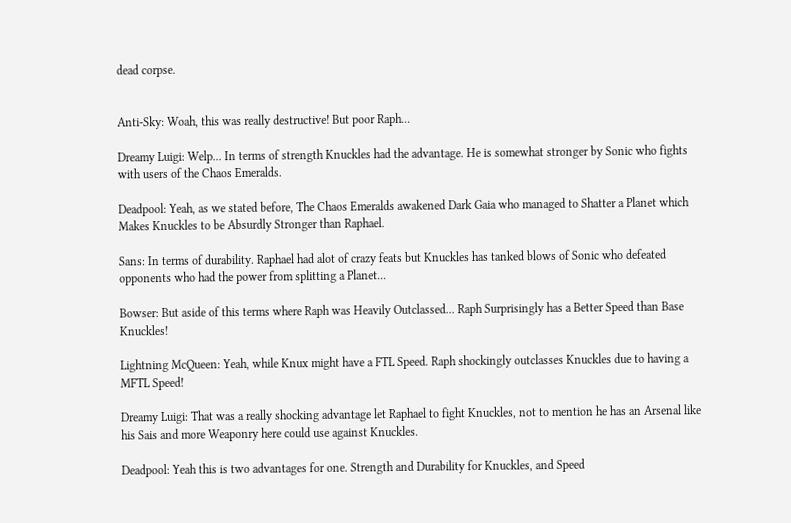dead corpse.


Anti-Sky: Woah, this was really destructive! But poor Raph...

Dreamy Luigi: Welp... In terms of strength Knuckles had the advantage. He is somewhat stronger by Sonic who fights with users of the Chaos Emeralds.

Deadpool: Yeah, as we stated before, The Chaos Emeralds awakened Dark Gaia who managed to Shatter a Planet which Makes Knuckles to be Absurdly Stronger than Raphael.

Sans: In terms of durability. Raphael had alot of crazy feats but Knuckles has tanked blows of Sonic who defeated opponents who had the power from splitting a Planet...

Bowser: But aside of this terms where Raph was Heavily Outclassed... Raph Surprisingly has a Better Speed than Base Knuckles!

Lightning McQueen: Yeah, while Knux might have a FTL Speed. Raph shockingly outclasses Knuckles due to having a MFTL Speed!

Dreamy Luigi: That was a really shocking advantage let Raphael to fight Knuckles, not to mention he has an Arsenal like his Sais and more Weaponry here could use against Knuckles.

Deadpool: Yeah this is two advantages for one. Strength and Durability for Knuckles, and Speed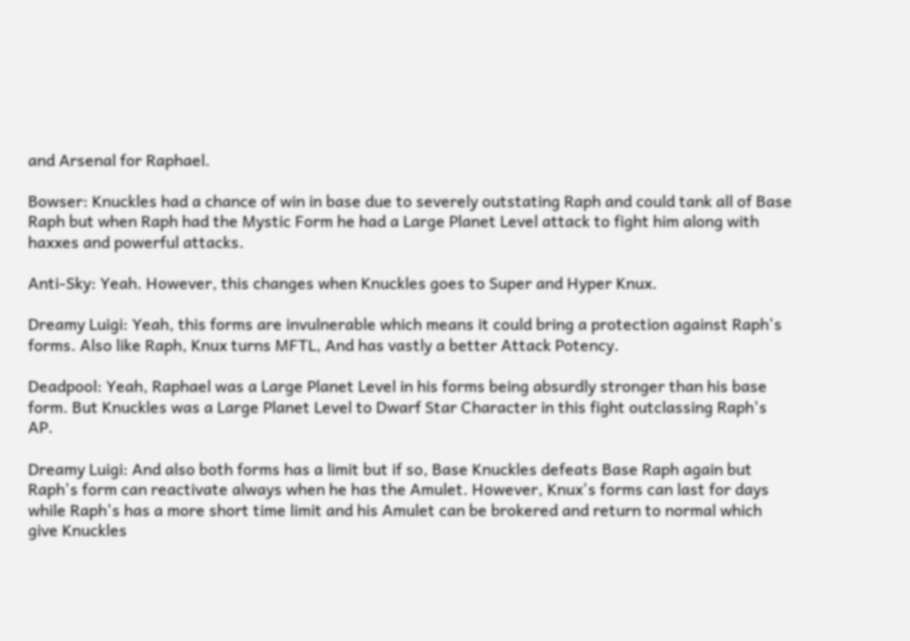and Arsenal for Raphael.

Bowser: Knuckles had a chance of win in base due to severely outstating Raph and could tank all of Base Raph but when Raph had the Mystic Form he had a Large Planet Level attack to fight him along with haxxes and powerful attacks.

Anti-Sky: Yeah. However, this changes when Knuckles goes to Super and Hyper Knux.

Dreamy Luigi: Yeah, this forms are invulnerable which means it could bring a protection against Raph's forms. Also like Raph, Knux turns MFTL, And has vastly a better Attack Potency.

Deadpool: Yeah, Raphael was a Large Planet Level in his forms being absurdly stronger than his base form. But Knuckles was a Large Planet Level to Dwarf Star Character in this fight outclassing Raph's AP.

Dreamy Luigi: And also both forms has a limit but if so, Base Knuckles defeats Base Raph again but Raph's form can reactivate always when he has the Amulet. However, Knux's forms can last for days while Raph's has a more short time limit and his Amulet can be brokered and return to normal which give Knuckles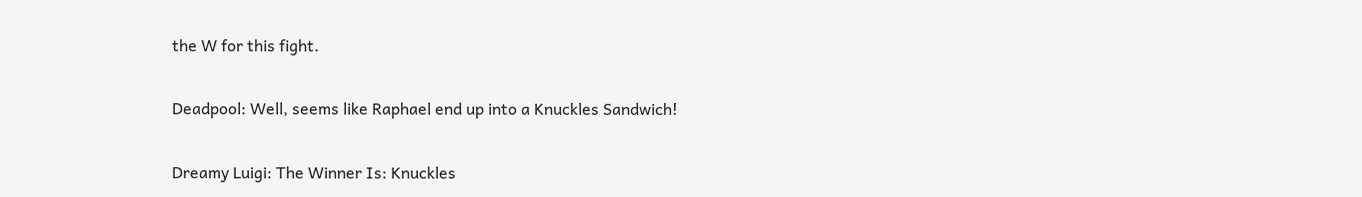the W for this fight.

Deadpool: Well, seems like Raphael end up into a Knuckles Sandwich!

Dreamy Luigi: The Winner Is: Knuckles